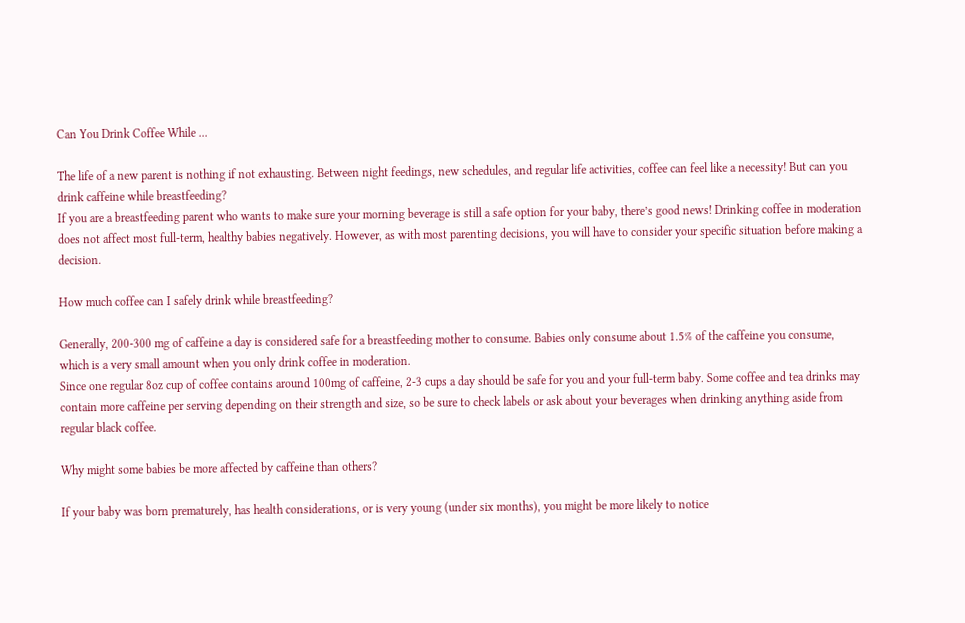Can You Drink Coffee While ...

The life of a new parent is nothing if not exhausting. Between night feedings, new schedules, and regular life activities, coffee can feel like a necessity! But can you drink caffeine while breastfeeding?
If you are a breastfeeding parent who wants to make sure your morning beverage is still a safe option for your baby, there’s good news! Drinking coffee in moderation does not affect most full-term, healthy babies negatively. However, as with most parenting decisions, you will have to consider your specific situation before making a decision.

How much coffee can I safely drink while breastfeeding?

Generally, 200-300 mg of caffeine a day is considered safe for a breastfeeding mother to consume. Babies only consume about 1.5% of the caffeine you consume, which is a very small amount when you only drink coffee in moderation.
Since one regular 8oz cup of coffee contains around 100mg of caffeine, 2-3 cups a day should be safe for you and your full-term baby. Some coffee and tea drinks may contain more caffeine per serving depending on their strength and size, so be sure to check labels or ask about your beverages when drinking anything aside from regular black coffee.

Why might some babies be more affected by caffeine than others?

If your baby was born prematurely, has health considerations, or is very young (under six months), you might be more likely to notice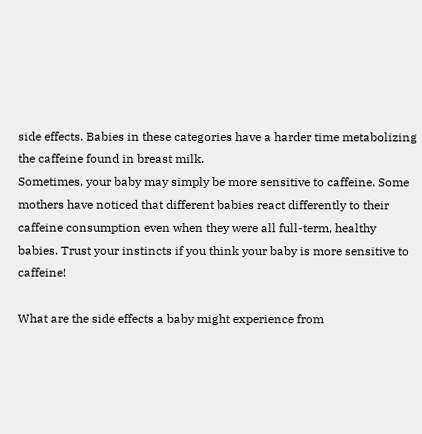side effects. Babies in these categories have a harder time metabolizing the caffeine found in breast milk.
Sometimes, your baby may simply be more sensitive to caffeine. Some mothers have noticed that different babies react differently to their caffeine consumption even when they were all full-term, healthy babies. Trust your instincts if you think your baby is more sensitive to caffeine!

What are the side effects a baby might experience from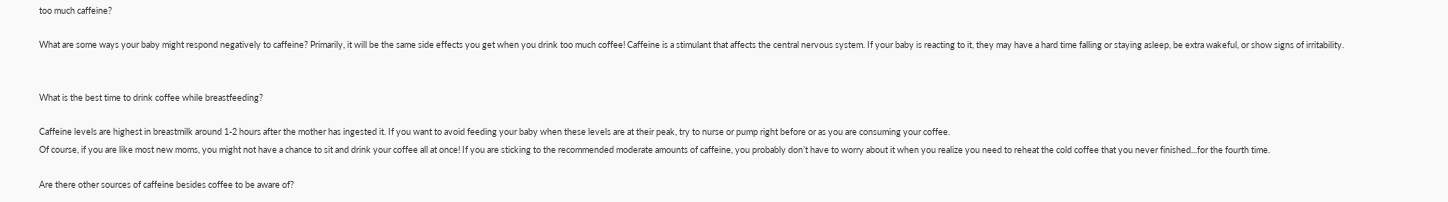too much caffeine?

What are some ways your baby might respond negatively to caffeine? Primarily, it will be the same side effects you get when you drink too much coffee! Caffeine is a stimulant that affects the central nervous system. If your baby is reacting to it, they may have a hard time falling or staying asleep, be extra wakeful, or show signs of irritability.


What is the best time to drink coffee while breastfeeding?

Caffeine levels are highest in breastmilk around 1-2 hours after the mother has ingested it. If you want to avoid feeding your baby when these levels are at their peak, try to nurse or pump right before or as you are consuming your coffee.
Of course, if you are like most new moms, you might not have a chance to sit and drink your coffee all at once! If you are sticking to the recommended moderate amounts of caffeine, you probably don’t have to worry about it when you realize you need to reheat the cold coffee that you never finished...for the fourth time.

Are there other sources of caffeine besides coffee to be aware of?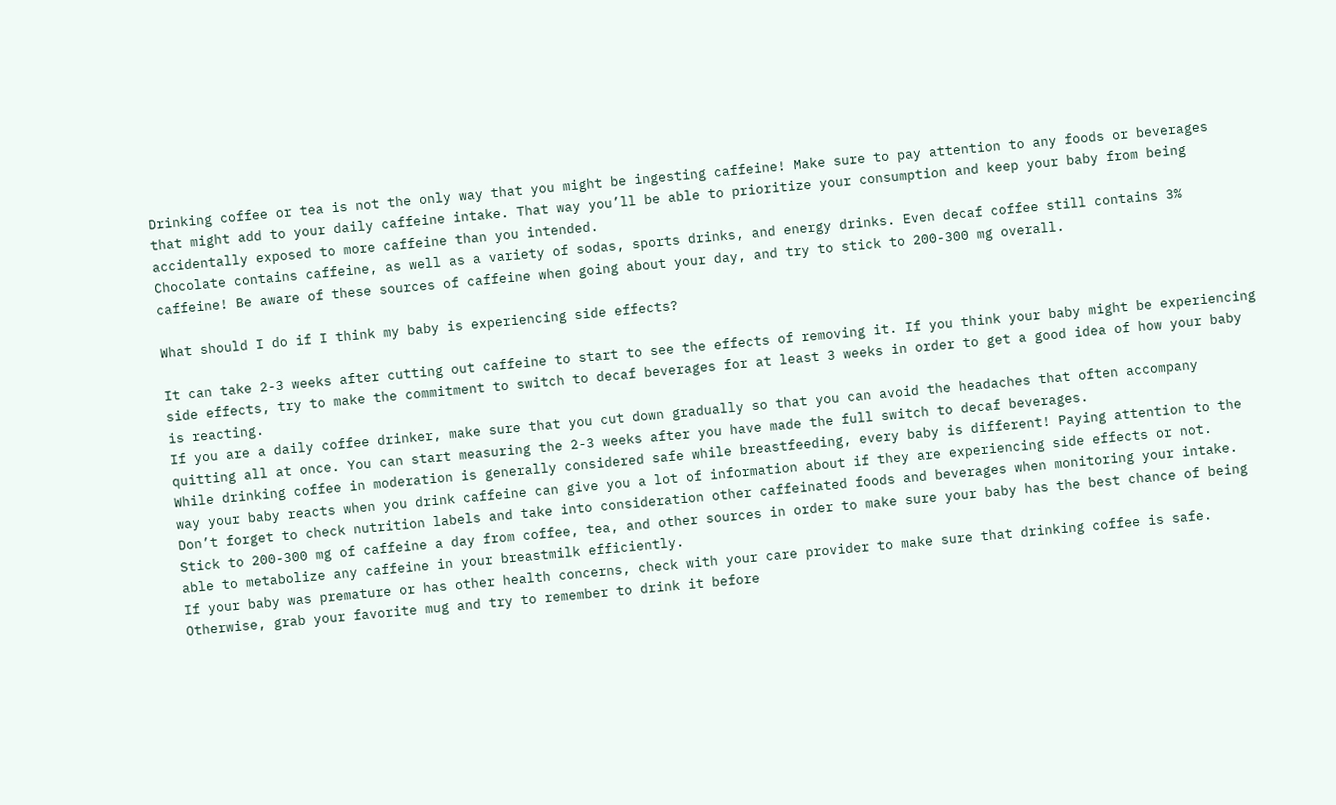Drinking coffee or tea is not the only way that you might be ingesting caffeine! Make sure to pay attention to any foods or beverages that might add to your daily caffeine intake. That way you’ll be able to prioritize your consumption and keep your baby from being accidentally exposed to more caffeine than you intended.
Chocolate contains caffeine, as well as a variety of sodas, sports drinks, and energy drinks. Even decaf coffee still contains 3% caffeine! Be aware of these sources of caffeine when going about your day, and try to stick to 200-300 mg overall.

What should I do if I think my baby is experiencing side effects?

It can take 2-3 weeks after cutting out caffeine to start to see the effects of removing it. If you think your baby might be experiencing side effects, try to make the commitment to switch to decaf beverages for at least 3 weeks in order to get a good idea of how your baby is reacting.
If you are a daily coffee drinker, make sure that you cut down gradually so that you can avoid the headaches that often accompany quitting all at once. You can start measuring the 2-3 weeks after you have made the full switch to decaf beverages.
While drinking coffee in moderation is generally considered safe while breastfeeding, every baby is different! Paying attention to the way your baby reacts when you drink caffeine can give you a lot of information about if they are experiencing side effects or not.
Don’t forget to check nutrition labels and take into consideration other caffeinated foods and beverages when monitoring your intake. Stick to 200-300 mg of caffeine a day from coffee, tea, and other sources in order to make sure your baby has the best chance of being able to metabolize any caffeine in your breastmilk efficiently.
If your baby was premature or has other health concerns, check with your care provider to make sure that drinking coffee is safe. Otherwise, grab your favorite mug and try to remember to drink it before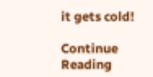it gets cold!

Continue Reading